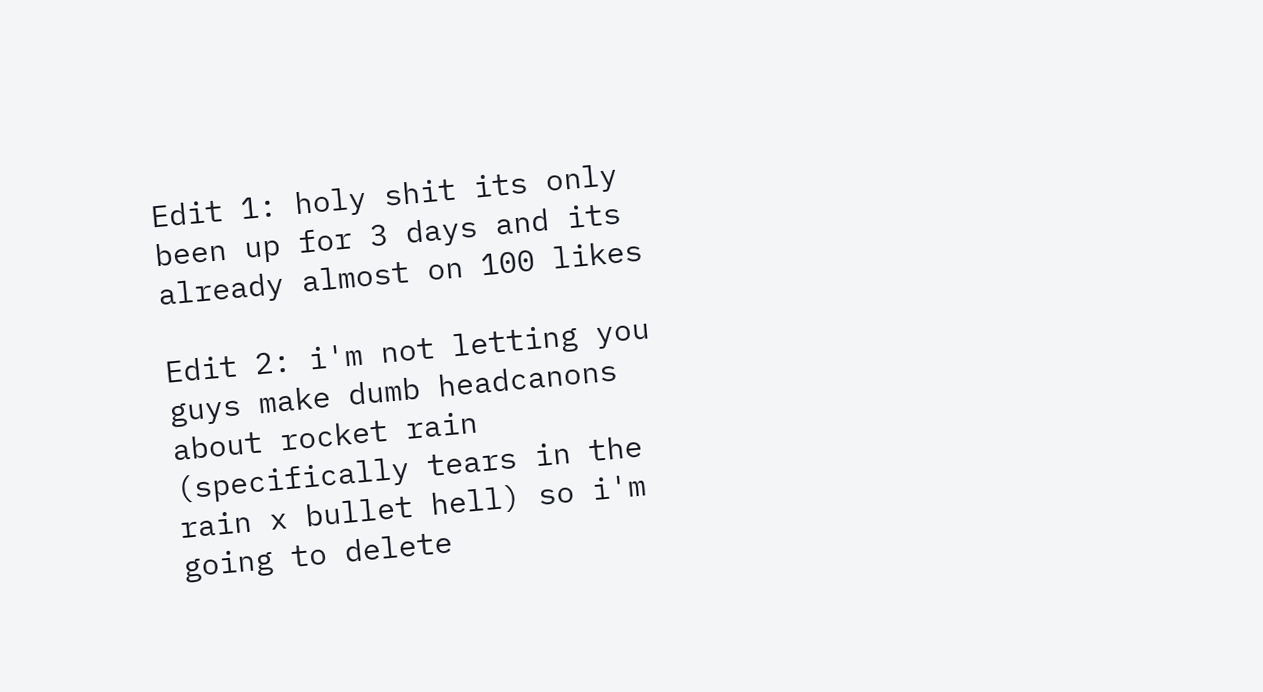Edit 1: holy shit its only been up for 3 days and its already almost on 100 likes

Edit 2: i'm not letting you guys make dumb headcanons about rocket rain (specifically tears in the rain x bullet hell) so i'm going to delete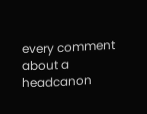every comment about a headcanon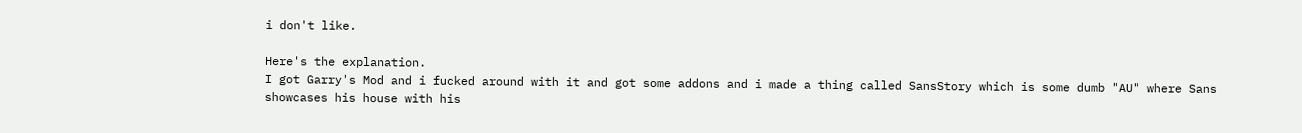i don't like.

Here's the explanation.
I got Garry's Mod and i fucked around with it and got some addons and i made a thing called SansStory which is some dumb "AU" where Sans showcases his house with his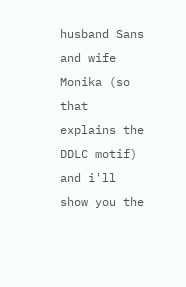husband Sans and wife Monika (so that explains the DDLC motif)
and i'll show you the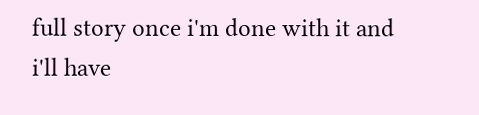full story once i'm done with it and i'll have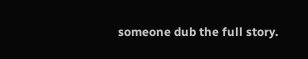someone dub the full story.